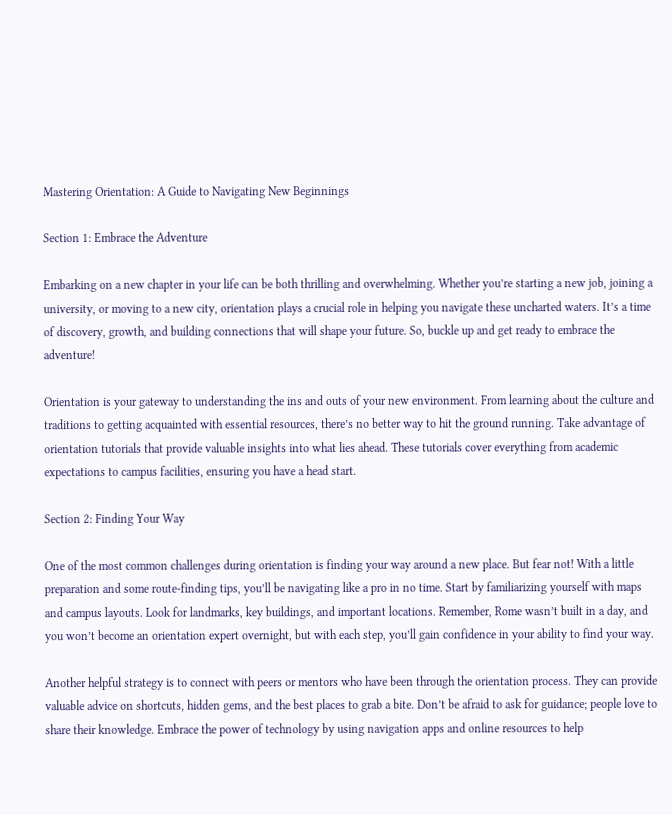Mastering Orientation: A Guide to Navigating New Beginnings

Section 1: Embrace the Adventure

Embarking on a new chapter in your life can be both thrilling and overwhelming. Whether you’re starting a new job, joining a university, or moving to a new city, orientation plays a crucial role in helping you navigate these uncharted waters. It’s a time of discovery, growth, and building connections that will shape your future. So, buckle up and get ready to embrace the adventure!

Orientation is your gateway to understanding the ins and outs of your new environment. From learning about the culture and traditions to getting acquainted with essential resources, there’s no better way to hit the ground running. Take advantage of orientation tutorials that provide valuable insights into what lies ahead. These tutorials cover everything from academic expectations to campus facilities, ensuring you have a head start.

Section 2: Finding Your Way

One of the most common challenges during orientation is finding your way around a new place. But fear not! With a little preparation and some route-finding tips, you’ll be navigating like a pro in no time. Start by familiarizing yourself with maps and campus layouts. Look for landmarks, key buildings, and important locations. Remember, Rome wasn’t built in a day, and you won’t become an orientation expert overnight, but with each step, you’ll gain confidence in your ability to find your way.

Another helpful strategy is to connect with peers or mentors who have been through the orientation process. They can provide valuable advice on shortcuts, hidden gems, and the best places to grab a bite. Don’t be afraid to ask for guidance; people love to share their knowledge. Embrace the power of technology by using navigation apps and online resources to help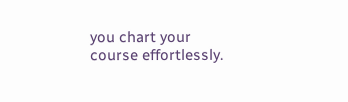you chart your course effortlessly.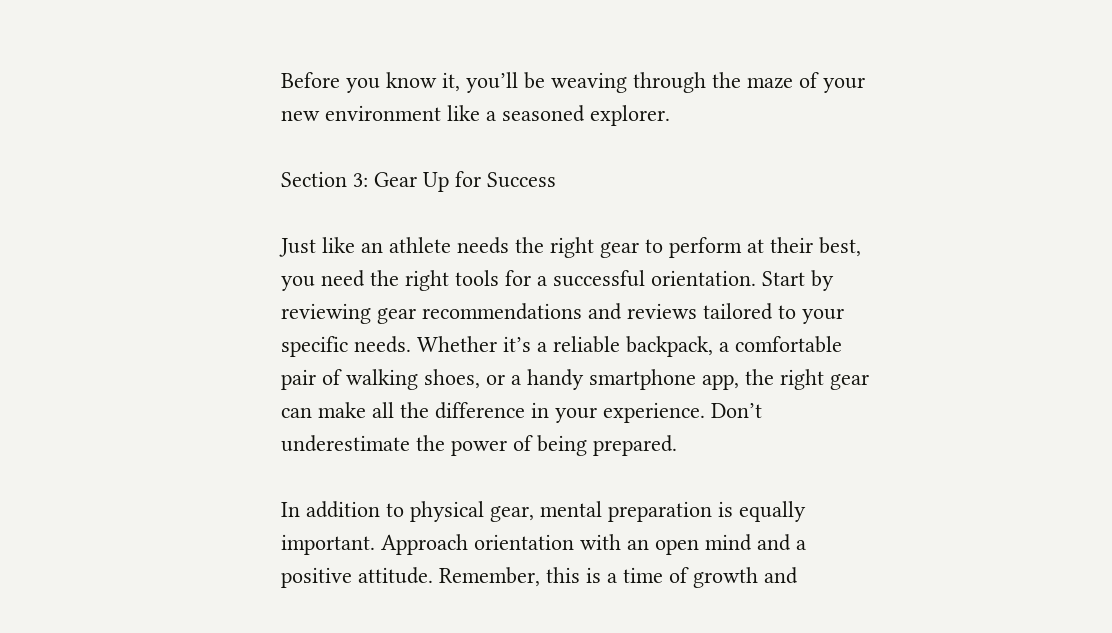Before you know it, you’ll be weaving through the maze of your new environment like a seasoned explorer.

Section 3: Gear Up for Success

Just like an athlete needs the right gear to perform at their best, you need the right tools for a successful orientation. Start by reviewing gear recommendations and reviews tailored to your specific needs. Whether it’s a reliable backpack, a comfortable pair of walking shoes, or a handy smartphone app, the right gear can make all the difference in your experience. Don’t underestimate the power of being prepared.

In addition to physical gear, mental preparation is equally important. Approach orientation with an open mind and a positive attitude. Remember, this is a time of growth and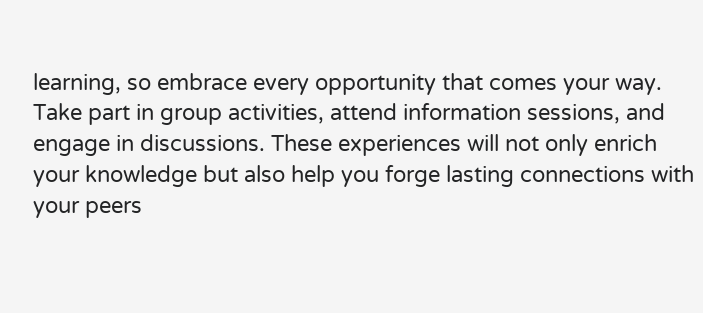learning, so embrace every opportunity that comes your way. Take part in group activities, attend information sessions, and engage in discussions. These experiences will not only enrich your knowledge but also help you forge lasting connections with your peers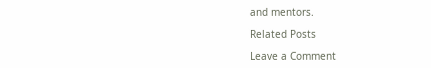and mentors.

Related Posts

Leave a Comment